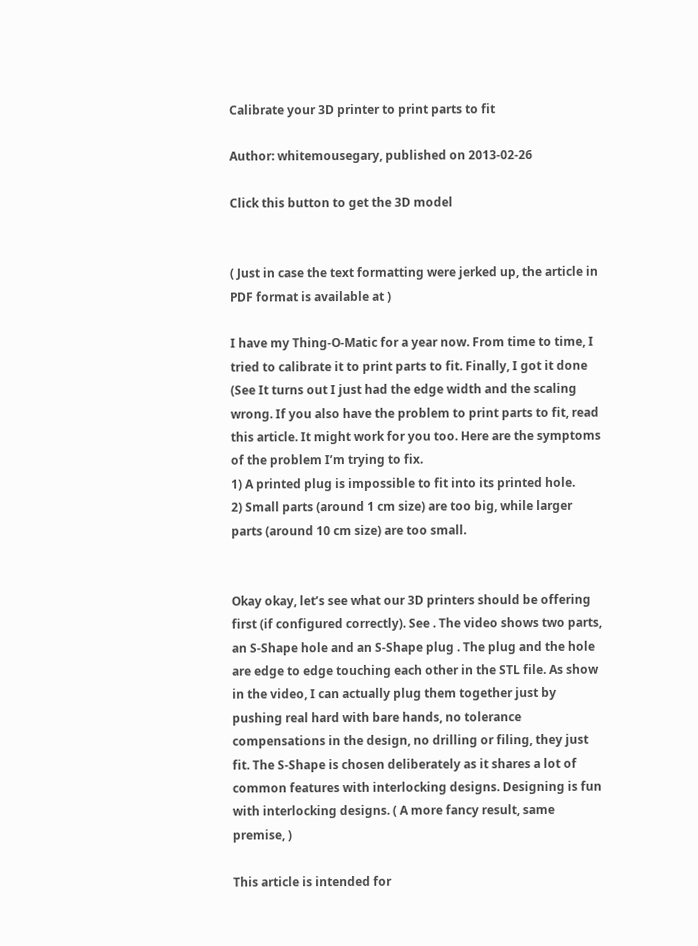Calibrate your 3D printer to print parts to fit

Author: whitemousegary, published on 2013-02-26

Click this button to get the 3D model


( Just in case the text formatting were jerked up, the article in PDF format is available at )

I have my Thing-O-Matic for a year now. From time to time, I tried to calibrate it to print parts to fit. Finally, I got it done (See It turns out I just had the edge width and the scaling wrong. If you also have the problem to print parts to fit, read this article. It might work for you too. Here are the symptoms of the problem I’m trying to fix.
1) A printed plug is impossible to fit into its printed hole.
2) Small parts (around 1 cm size) are too big, while larger parts (around 10 cm size) are too small.


Okay okay, let’s see what our 3D printers should be offering first (if configured correctly). See . The video shows two parts, an S-Shape hole and an S-Shape plug . The plug and the hole are edge to edge touching each other in the STL file. As show in the video, I can actually plug them together just by pushing real hard with bare hands, no tolerance compensations in the design, no drilling or filing, they just fit. The S-Shape is chosen deliberately as it shares a lot of common features with interlocking designs. Designing is fun with interlocking designs. ( A more fancy result, same premise, )

This article is intended for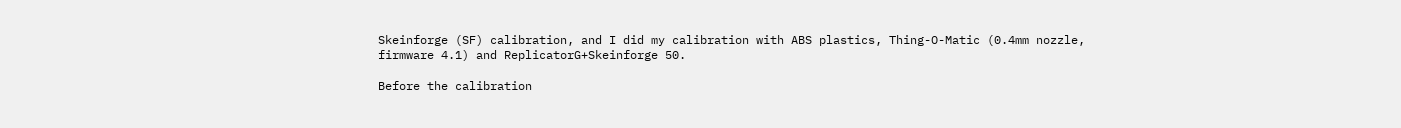Skeinforge (SF) calibration, and I did my calibration with ABS plastics, Thing-O-Matic (0.4mm nozzle, firmware 4.1) and ReplicatorG+Skeinforge 50.

Before the calibration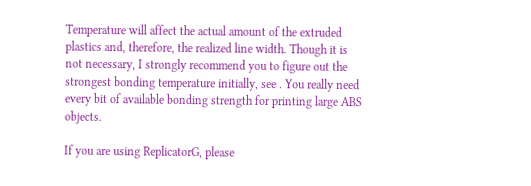Temperature will affect the actual amount of the extruded plastics and, therefore, the realized line width. Though it is not necessary, I strongly recommend you to figure out the strongest bonding temperature initially, see . You really need every bit of available bonding strength for printing large ABS objects.

If you are using ReplicatorG, please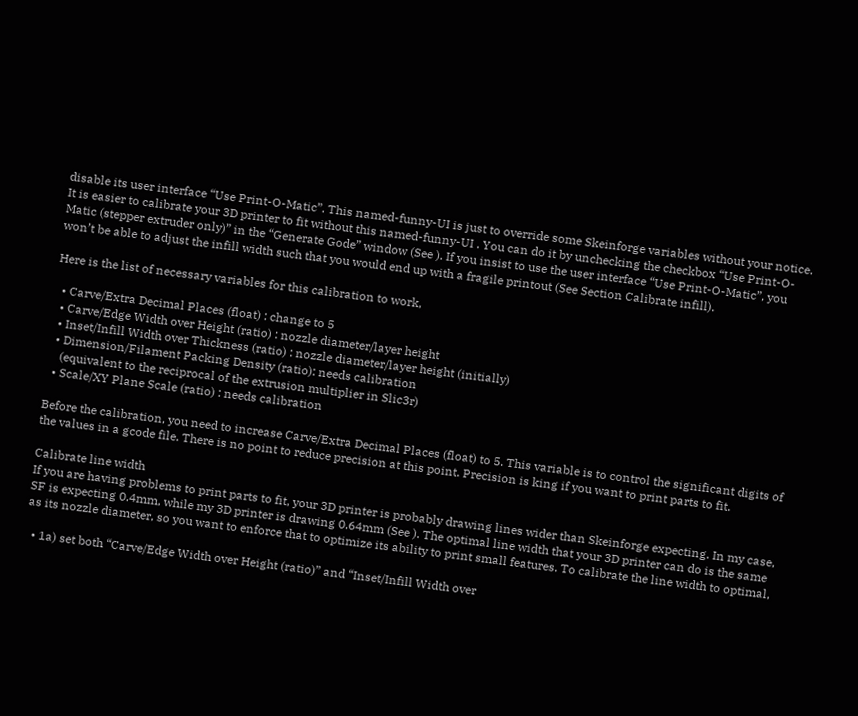disable its user interface “Use Print-O-Matic”. This named-funny-UI is just to override some Skeinforge variables without your notice. It is easier to calibrate your 3D printer to fit without this named-funny-UI . You can do it by unchecking the checkbox “Use Print-O-Matic (stepper extruder only)” in the “Generate Gode” window (See ). If you insist to use the user interface “Use Print-O-Matic”, you won’t be able to adjust the infill width such that you would end up with a fragile printout (See Section Calibrate infill).

Here is the list of necessary variables for this calibration to work,

  • Carve/Extra Decimal Places (float) : change to 5
  • Carve/Edge Width over Height (ratio) : nozzle diameter/layer height
  • Inset/Infill Width over Thickness (ratio) : nozzle diameter/layer height (initially)
  • Dimension/Filament Packing Density (ratio): needs calibration
    (equivalent to the reciprocal of the extrusion multiplier in Slic3r)
  • Scale/XY Plane Scale (ratio) : needs calibration

Before the calibration, you need to increase Carve/Extra Decimal Places (float) to 5. This variable is to control the significant digits of the values in a gcode file. There is no point to reduce precision at this point. Precision is king if you want to print parts to fit.

Calibrate line width
If you are having problems to print parts to fit, your 3D printer is probably drawing lines wider than Skeinforge expecting. In my case, SF is expecting 0.4mm, while my 3D printer is drawing 0.64mm (See ). The optimal line width that your 3D printer can do is the same as its nozzle diameter, so you want to enforce that to optimize its ability to print small features. To calibrate the line width to optimal,

  • 1a) set both “Carve/Edge Width over Height (ratio)” and “Inset/Infill Width over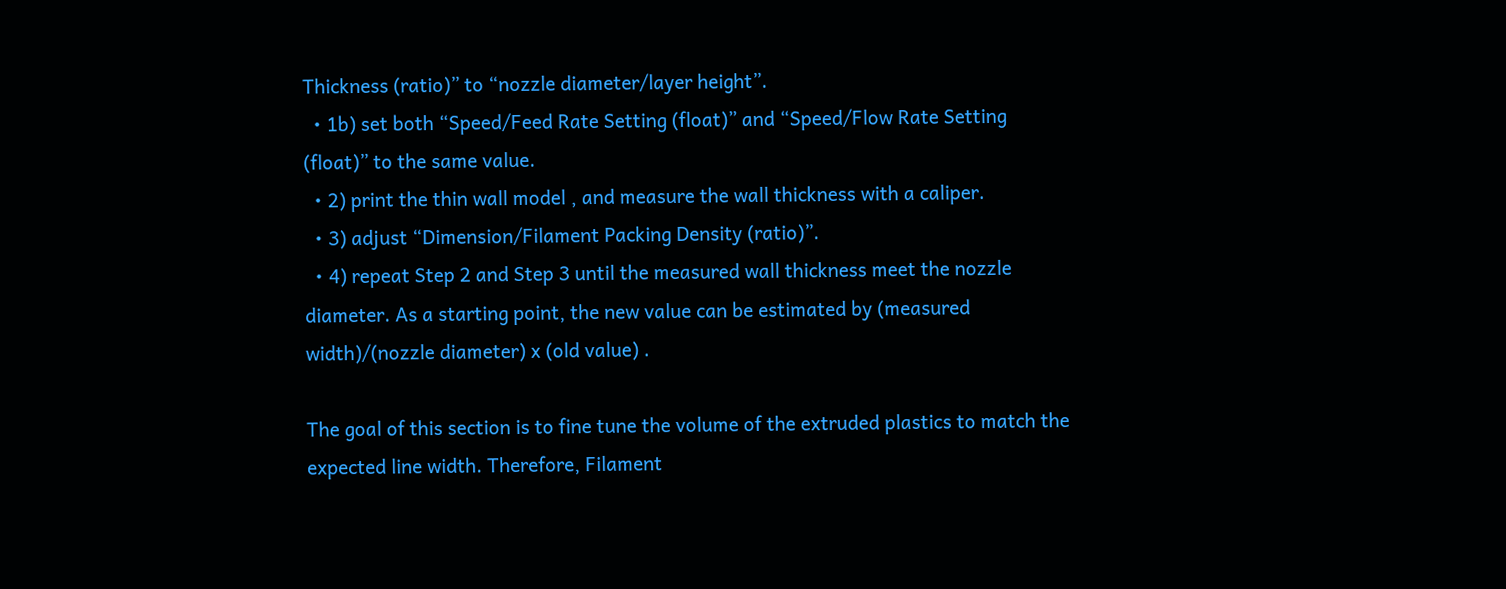Thickness (ratio)” to “nozzle diameter/layer height”.
  • 1b) set both “Speed/Feed Rate Setting (float)” and “Speed/Flow Rate Setting (float)” to the same value.
  • 2) print the thin wall model , and measure the wall thickness with a caliper.
  • 3) adjust “Dimension/Filament Packing Density (ratio)”.
  • 4) repeat Step 2 and Step 3 until the measured wall thickness meet the nozzle diameter. As a starting point, the new value can be estimated by (measured width)/(nozzle diameter) x (old value) .

The goal of this section is to fine tune the volume of the extruded plastics to match the expected line width. Therefore, Filament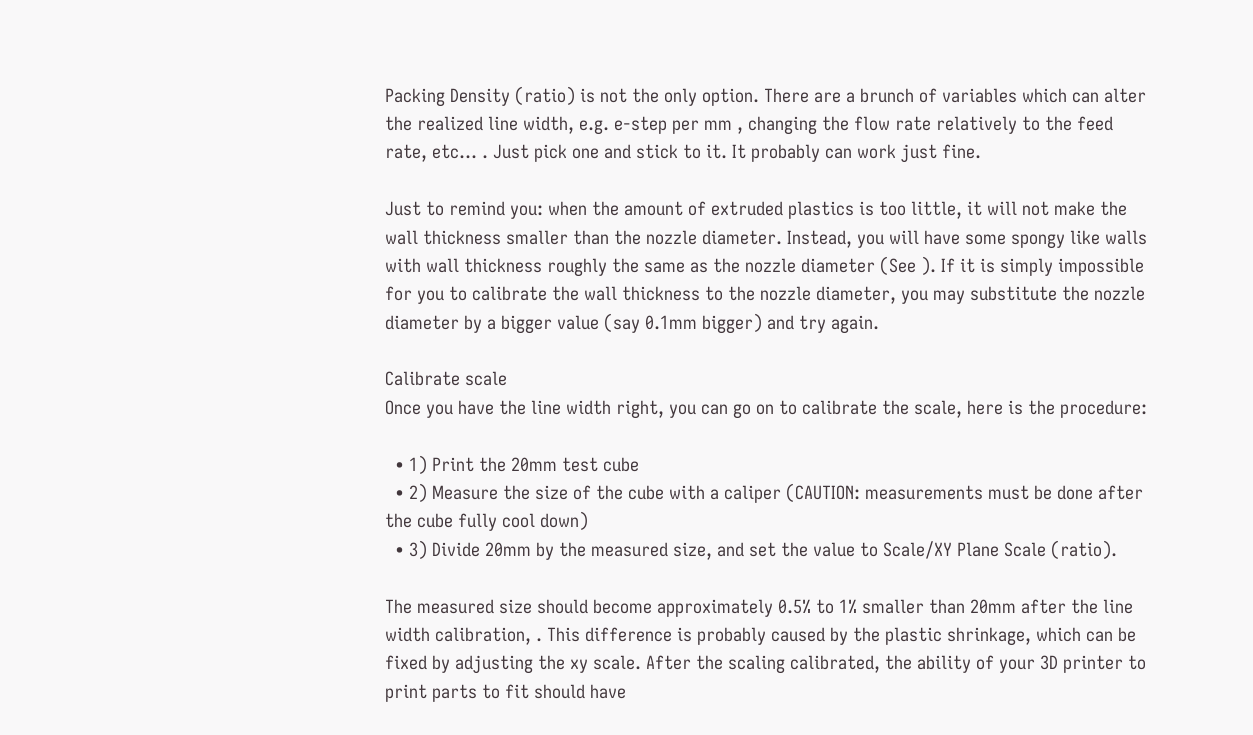Packing Density (ratio) is not the only option. There are a brunch of variables which can alter the realized line width, e.g. e-step per mm , changing the flow rate relatively to the feed rate, etc… . Just pick one and stick to it. It probably can work just fine.

Just to remind you: when the amount of extruded plastics is too little, it will not make the wall thickness smaller than the nozzle diameter. Instead, you will have some spongy like walls with wall thickness roughly the same as the nozzle diameter (See ). If it is simply impossible for you to calibrate the wall thickness to the nozzle diameter, you may substitute the nozzle diameter by a bigger value (say 0.1mm bigger) and try again.

Calibrate scale
Once you have the line width right, you can go on to calibrate the scale, here is the procedure:

  • 1) Print the 20mm test cube
  • 2) Measure the size of the cube with a caliper (CAUTION: measurements must be done after the cube fully cool down)
  • 3) Divide 20mm by the measured size, and set the value to Scale/XY Plane Scale (ratio).

The measured size should become approximately 0.5% to 1% smaller than 20mm after the line width calibration, . This difference is probably caused by the plastic shrinkage, which can be fixed by adjusting the xy scale. After the scaling calibrated, the ability of your 3D printer to print parts to fit should have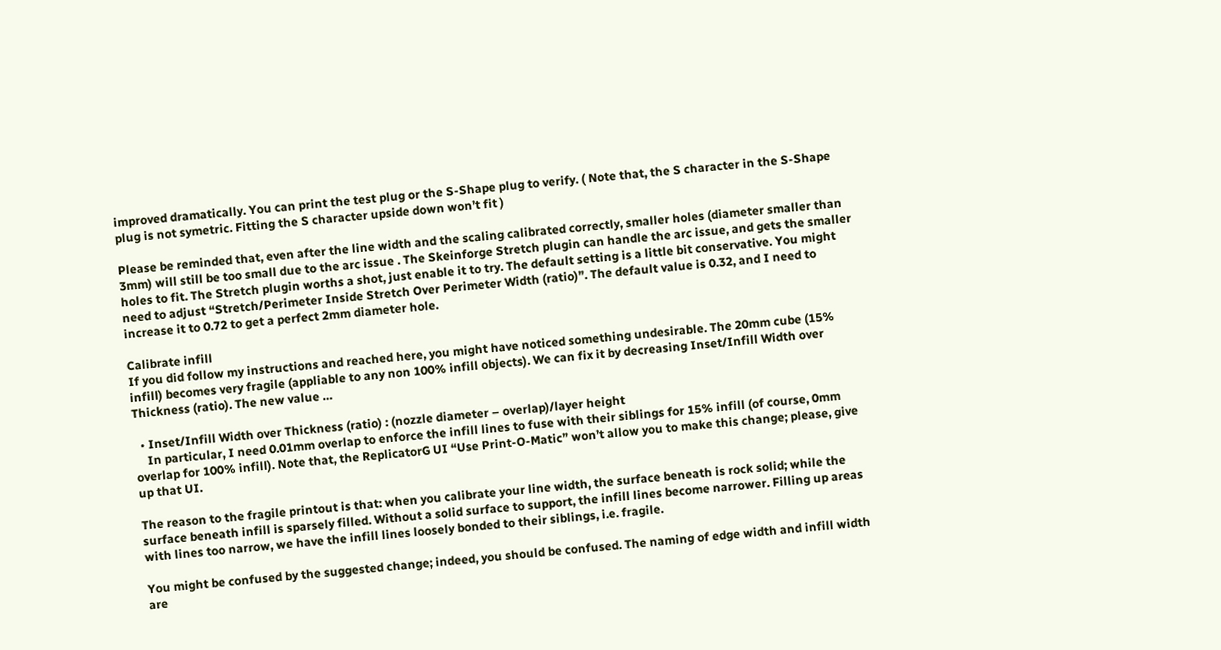improved dramatically. You can print the test plug or the S-Shape plug to verify. ( Note that, the S character in the S-Shape plug is not symetric. Fitting the S character upside down won’t fit )

Please be reminded that, even after the line width and the scaling calibrated correctly, smaller holes (diameter smaller than 3mm) will still be too small due to the arc issue . The Skeinforge Stretch plugin can handle the arc issue, and gets the smaller holes to fit. The Stretch plugin worths a shot, just enable it to try. The default setting is a little bit conservative. You might need to adjust “Stretch/Perimeter Inside Stretch Over Perimeter Width (ratio)”. The default value is 0.32, and I need to increase it to 0.72 to get a perfect 2mm diameter hole.

Calibrate infill
If you did follow my instructions and reached here, you might have noticed something undesirable. The 20mm cube (15% infill) becomes very fragile (appliable to any non 100% infill objects). We can fix it by decreasing Inset/Infill Width over Thickness (ratio). The new value …

  • Inset/Infill Width over Thickness (ratio) : (nozzle diameter – overlap)/layer height
    In particular, I need 0.01mm overlap to enforce the infill lines to fuse with their siblings for 15% infill (of course, 0mm overlap for 100% infill). Note that, the ReplicatorG UI “Use Print-O-Matic” won’t allow you to make this change; please, give up that UI.

The reason to the fragile printout is that: when you calibrate your line width, the surface beneath is rock solid; while the surface beneath infill is sparsely filled. Without a solid surface to support, the infill lines become narrower. Filling up areas with lines too narrow, we have the infill lines loosely bonded to their siblings, i.e. fragile.

You might be confused by the suggested change; indeed, you should be confused. The naming of edge width and infill width are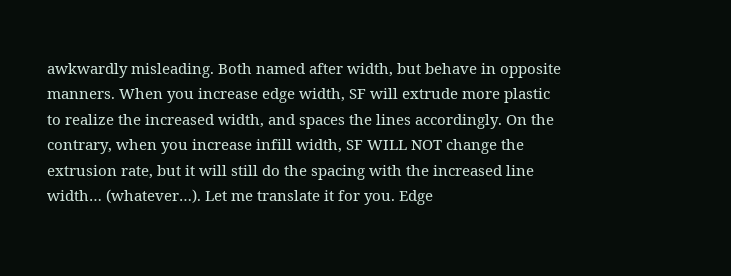awkwardly misleading. Both named after width, but behave in opposite manners. When you increase edge width, SF will extrude more plastic to realize the increased width, and spaces the lines accordingly. On the contrary, when you increase infill width, SF WILL NOT change the extrusion rate, but it will still do the spacing with the increased line width… (whatever…). Let me translate it for you. Edge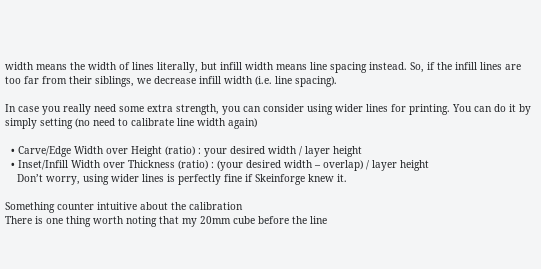width means the width of lines literally, but infill width means line spacing instead. So, if the infill lines are too far from their siblings, we decrease infill width (i.e. line spacing).

In case you really need some extra strength, you can consider using wider lines for printing. You can do it by simply setting (no need to calibrate line width again)

  • Carve/Edge Width over Height (ratio) : your desired width / layer height
  • Inset/Infill Width over Thickness (ratio) : (your desired width – overlap) / layer height
    Don’t worry, using wider lines is perfectly fine if Skeinforge knew it.

Something counter intuitive about the calibration
There is one thing worth noting that my 20mm cube before the line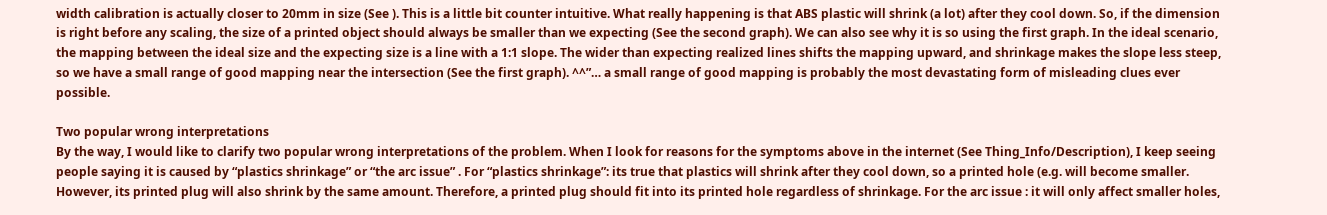width calibration is actually closer to 20mm in size (See ). This is a little bit counter intuitive. What really happening is that ABS plastic will shrink (a lot) after they cool down. So, if the dimension is right before any scaling, the size of a printed object should always be smaller than we expecting (See the second graph). We can also see why it is so using the first graph. In the ideal scenario, the mapping between the ideal size and the expecting size is a line with a 1:1 slope. The wider than expecting realized lines shifts the mapping upward, and shrinkage makes the slope less steep, so we have a small range of good mapping near the intersection (See the first graph). ^^”… a small range of good mapping is probably the most devastating form of misleading clues ever possible.

Two popular wrong interpretations
By the way, I would like to clarify two popular wrong interpretations of the problem. When I look for reasons for the symptoms above in the internet (See Thing_Info/Description), I keep seeing people saying it is caused by “plastics shrinkage” or “the arc issue” . For “plastics shrinkage”: its true that plastics will shrink after they cool down, so a printed hole (e.g. will become smaller. However, its printed plug will also shrink by the same amount. Therefore, a printed plug should fit into its printed hole regardless of shrinkage. For the arc issue : it will only affect smaller holes,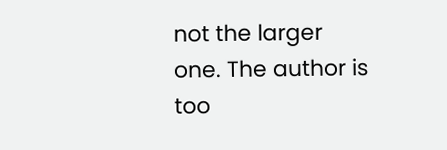not the larger one. The author is too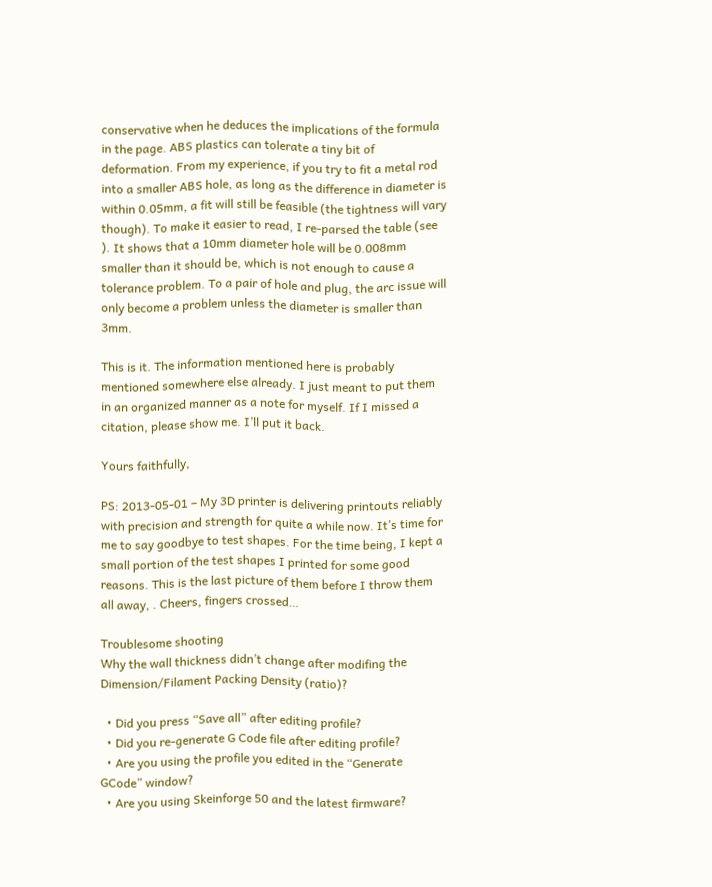conservative when he deduces the implications of the formula in the page. ABS plastics can tolerate a tiny bit of deformation. From my experience, if you try to fit a metal rod into a smaller ABS hole, as long as the difference in diameter is within 0.05mm, a fit will still be feasible (the tightness will vary though). To make it easier to read, I re-parsed the table (see ). It shows that a 10mm diameter hole will be 0.008mm smaller than it should be, which is not enough to cause a tolerance problem. To a pair of hole and plug, the arc issue will only become a problem unless the diameter is smaller than 3mm.

This is it. The information mentioned here is probably mentioned somewhere else already. I just meant to put them in an organized manner as a note for myself. If I missed a citation, please show me. I’ll put it back.

Yours faithfully,

PS: 2013-05-01 – My 3D printer is delivering printouts reliably with precision and strength for quite a while now. It’s time for me to say goodbye to test shapes. For the time being, I kept a small portion of the test shapes I printed for some good reasons. This is the last picture of them before I throw them all away, . Cheers, fingers crossed…

Troublesome shooting
Why the wall thickness didn’t change after modifing the Dimension/Filament Packing Density (ratio)?

  • Did you press “Save all” after editing profile?
  • Did you re-generate G Code file after editing profile?
  • Are you using the profile you edited in the “Generate GCode” window?
  • Are you using Skeinforge 50 and the latest firmware?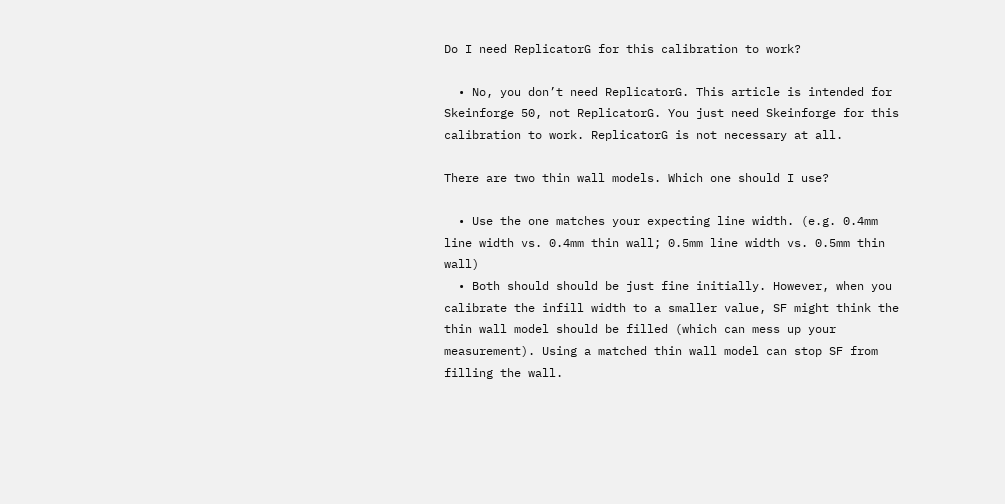Do I need ReplicatorG for this calibration to work?

  • No, you don’t need ReplicatorG. This article is intended for Skeinforge 50, not ReplicatorG. You just need Skeinforge for this calibration to work. ReplicatorG is not necessary at all.

There are two thin wall models. Which one should I use?

  • Use the one matches your expecting line width. (e.g. 0.4mm line width vs. 0.4mm thin wall; 0.5mm line width vs. 0.5mm thin wall)
  • Both should should be just fine initially. However, when you calibrate the infill width to a smaller value, SF might think the thin wall model should be filled (which can mess up your measurement). Using a matched thin wall model can stop SF from filling the wall.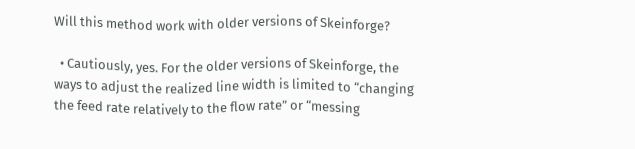Will this method work with older versions of Skeinforge?

  • Cautiously, yes. For the older versions of Skeinforge, the ways to adjust the realized line width is limited to “changing the feed rate relatively to the flow rate” or “messing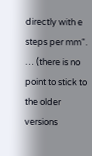directly with e steps per mm“. … (there is no point to stick to the older versions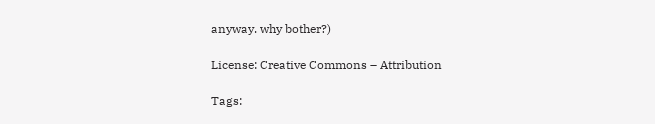anyway. why bother?)

License: Creative Commons – Attribution

Tags: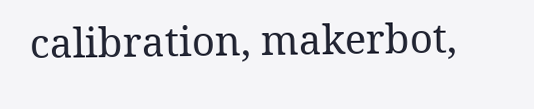calibration, makerbot,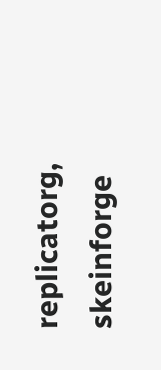replicatorg, skeinforge